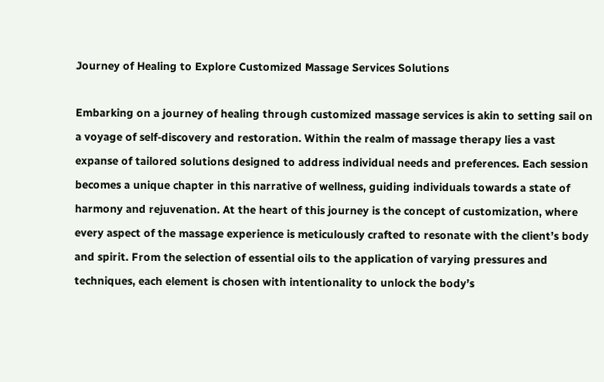Journey of Healing to Explore Customized Massage Services Solutions

Embarking on a journey of healing through customized massage services is akin to setting sail on a voyage of self-discovery and restoration. Within the realm of massage therapy lies a vast expanse of tailored solutions designed to address individual needs and preferences. Each session becomes a unique chapter in this narrative of wellness, guiding individuals towards a state of harmony and rejuvenation. At the heart of this journey is the concept of customization, where every aspect of the massage experience is meticulously crafted to resonate with the client’s body and spirit. From the selection of essential oils to the application of varying pressures and techniques, each element is chosen with intentionality to unlock the body’s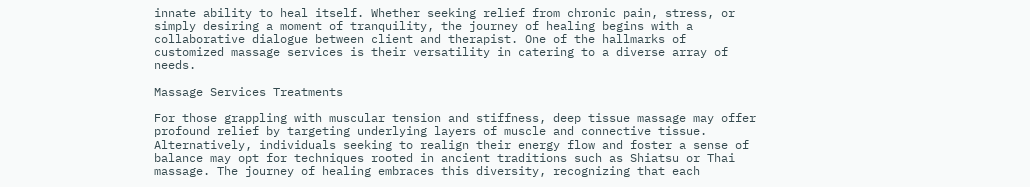innate ability to heal itself. Whether seeking relief from chronic pain, stress, or simply desiring a moment of tranquility, the journey of healing begins with a collaborative dialogue between client and therapist. One of the hallmarks of customized massage services is their versatility in catering to a diverse array of needs.

Massage Services Treatments

For those grappling with muscular tension and stiffness, deep tissue massage may offer profound relief by targeting underlying layers of muscle and connective tissue. Alternatively, individuals seeking to realign their energy flow and foster a sense of balance may opt for techniques rooted in ancient traditions such as Shiatsu or Thai massage. The journey of healing embraces this diversity, recognizing that each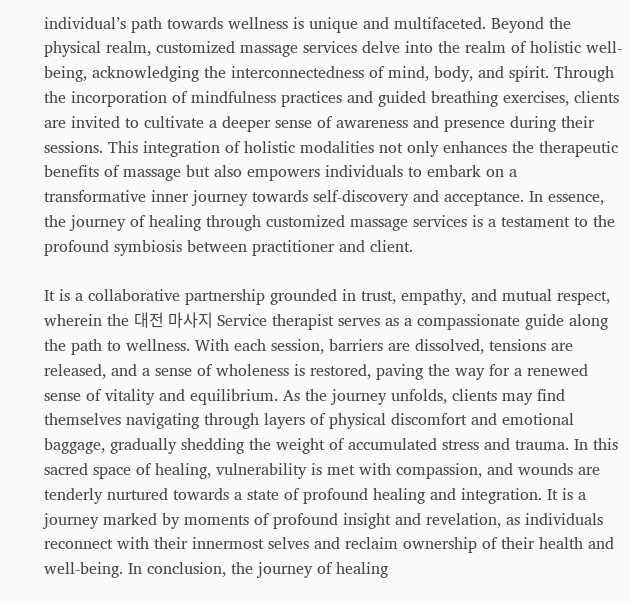individual’s path towards wellness is unique and multifaceted. Beyond the physical realm, customized massage services delve into the realm of holistic well-being, acknowledging the interconnectedness of mind, body, and spirit. Through the incorporation of mindfulness practices and guided breathing exercises, clients are invited to cultivate a deeper sense of awareness and presence during their sessions. This integration of holistic modalities not only enhances the therapeutic benefits of massage but also empowers individuals to embark on a transformative inner journey towards self-discovery and acceptance. In essence, the journey of healing through customized massage services is a testament to the profound symbiosis between practitioner and client.

It is a collaborative partnership grounded in trust, empathy, and mutual respect, wherein the 대전 마사지 Service therapist serves as a compassionate guide along the path to wellness. With each session, barriers are dissolved, tensions are released, and a sense of wholeness is restored, paving the way for a renewed sense of vitality and equilibrium. As the journey unfolds, clients may find themselves navigating through layers of physical discomfort and emotional baggage, gradually shedding the weight of accumulated stress and trauma. In this sacred space of healing, vulnerability is met with compassion, and wounds are tenderly nurtured towards a state of profound healing and integration. It is a journey marked by moments of profound insight and revelation, as individuals reconnect with their innermost selves and reclaim ownership of their health and well-being. In conclusion, the journey of healing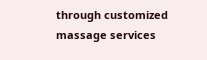through customized massage services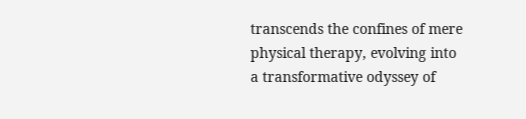transcends the confines of mere physical therapy, evolving into a transformative odyssey of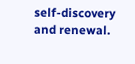self-discovery and renewal.